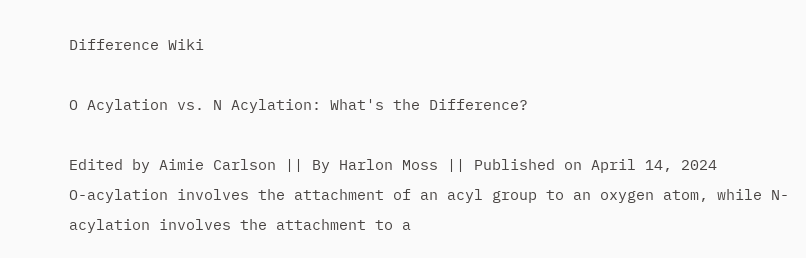Difference Wiki

O Acylation vs. N Acylation: What's the Difference?

Edited by Aimie Carlson || By Harlon Moss || Published on April 14, 2024
O-acylation involves the attachment of an acyl group to an oxygen atom, while N-acylation involves the attachment to a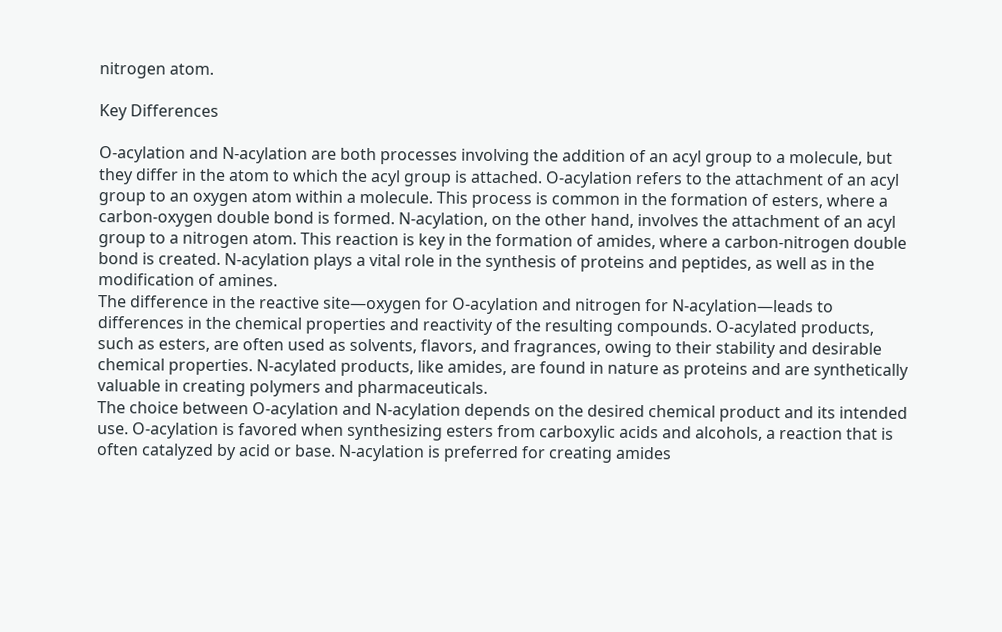nitrogen atom.

Key Differences

O-acylation and N-acylation are both processes involving the addition of an acyl group to a molecule, but they differ in the atom to which the acyl group is attached. O-acylation refers to the attachment of an acyl group to an oxygen atom within a molecule. This process is common in the formation of esters, where a carbon-oxygen double bond is formed. N-acylation, on the other hand, involves the attachment of an acyl group to a nitrogen atom. This reaction is key in the formation of amides, where a carbon-nitrogen double bond is created. N-acylation plays a vital role in the synthesis of proteins and peptides, as well as in the modification of amines.
The difference in the reactive site—oxygen for O-acylation and nitrogen for N-acylation—leads to differences in the chemical properties and reactivity of the resulting compounds. O-acylated products, such as esters, are often used as solvents, flavors, and fragrances, owing to their stability and desirable chemical properties. N-acylated products, like amides, are found in nature as proteins and are synthetically valuable in creating polymers and pharmaceuticals.
The choice between O-acylation and N-acylation depends on the desired chemical product and its intended use. O-acylation is favored when synthesizing esters from carboxylic acids and alcohols, a reaction that is often catalyzed by acid or base. N-acylation is preferred for creating amides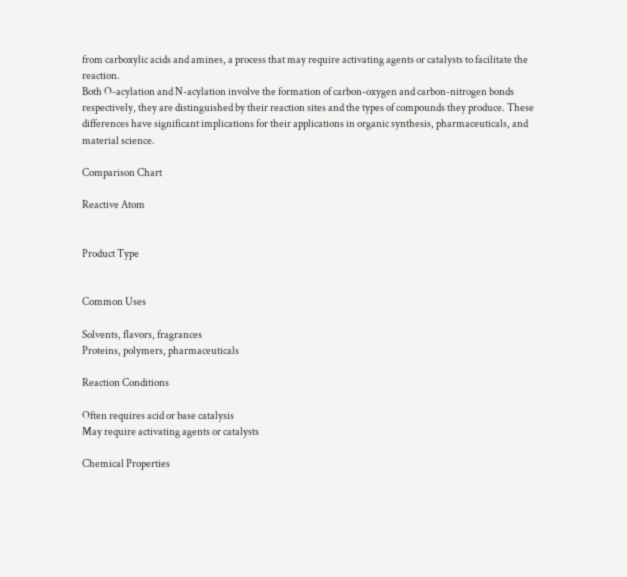from carboxylic acids and amines, a process that may require activating agents or catalysts to facilitate the reaction.
Both O-acylation and N-acylation involve the formation of carbon-oxygen and carbon-nitrogen bonds respectively, they are distinguished by their reaction sites and the types of compounds they produce. These differences have significant implications for their applications in organic synthesis, pharmaceuticals, and material science.

Comparison Chart

Reactive Atom


Product Type


Common Uses

Solvents, flavors, fragrances
Proteins, polymers, pharmaceuticals

Reaction Conditions

Often requires acid or base catalysis
May require activating agents or catalysts

Chemical Properties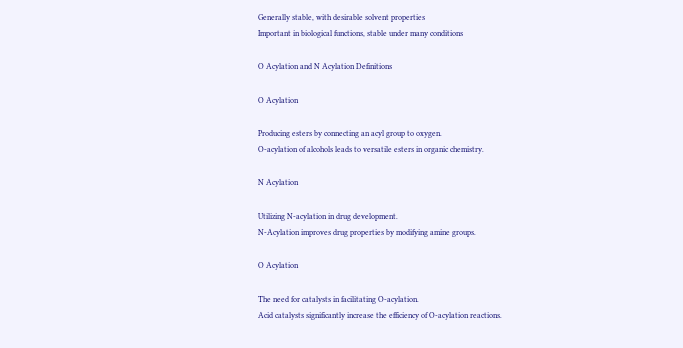Generally stable, with desirable solvent properties
Important in biological functions, stable under many conditions

O Acylation and N Acylation Definitions

O Acylation

Producing esters by connecting an acyl group to oxygen.
O-acylation of alcohols leads to versatile esters in organic chemistry.

N Acylation

Utilizing N-acylation in drug development.
N-Acylation improves drug properties by modifying amine groups.

O Acylation

The need for catalysts in facilitating O-acylation.
Acid catalysts significantly increase the efficiency of O-acylation reactions.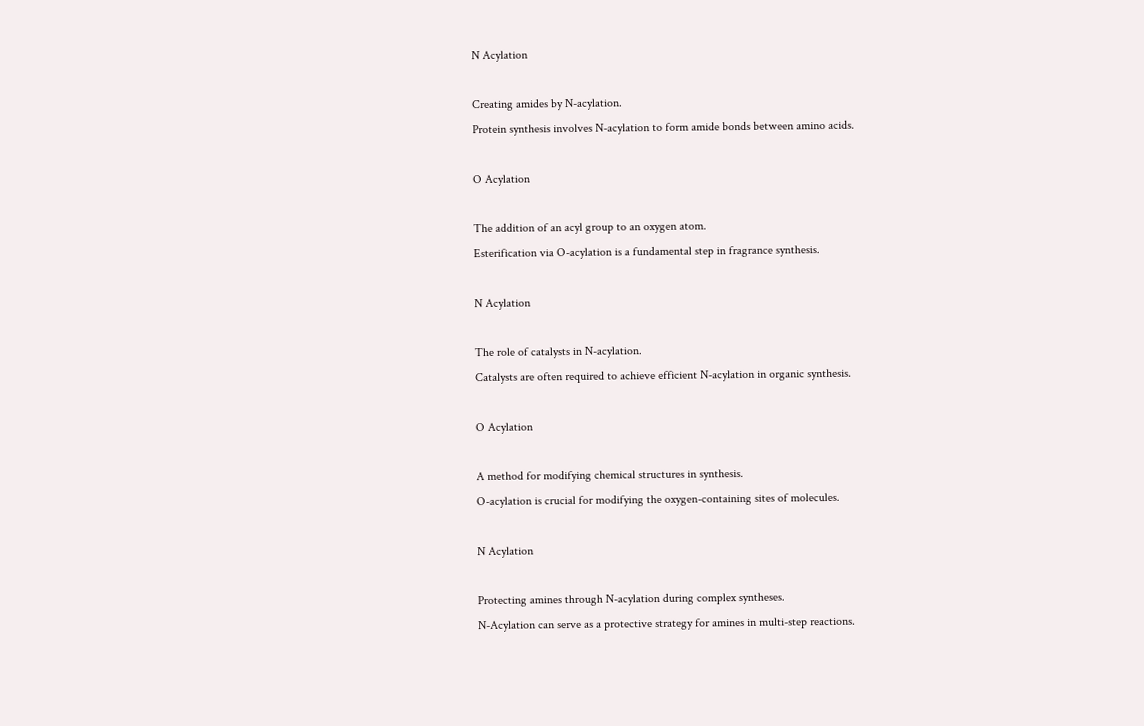N Acylation

Creating amides by N-acylation.
Protein synthesis involves N-acylation to form amide bonds between amino acids.

O Acylation

The addition of an acyl group to an oxygen atom.
Esterification via O-acylation is a fundamental step in fragrance synthesis.

N Acylation

The role of catalysts in N-acylation.
Catalysts are often required to achieve efficient N-acylation in organic synthesis.

O Acylation

A method for modifying chemical structures in synthesis.
O-acylation is crucial for modifying the oxygen-containing sites of molecules.

N Acylation

Protecting amines through N-acylation during complex syntheses.
N-Acylation can serve as a protective strategy for amines in multi-step reactions.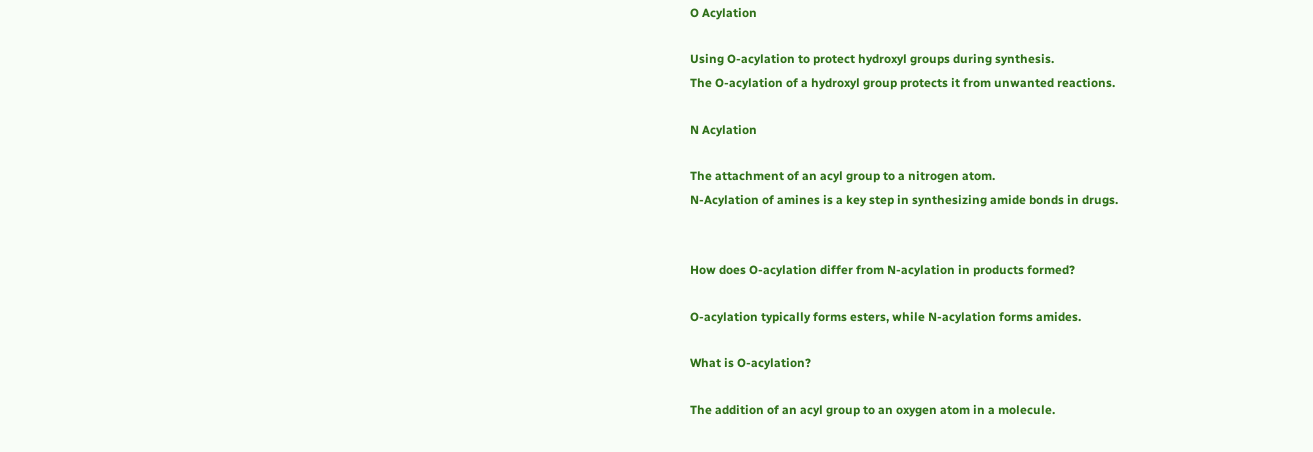O Acylation

Using O-acylation to protect hydroxyl groups during synthesis.
The O-acylation of a hydroxyl group protects it from unwanted reactions.

N Acylation

The attachment of an acyl group to a nitrogen atom.
N-Acylation of amines is a key step in synthesizing amide bonds in drugs.


How does O-acylation differ from N-acylation in products formed?

O-acylation typically forms esters, while N-acylation forms amides.

What is O-acylation?

The addition of an acyl group to an oxygen atom in a molecule.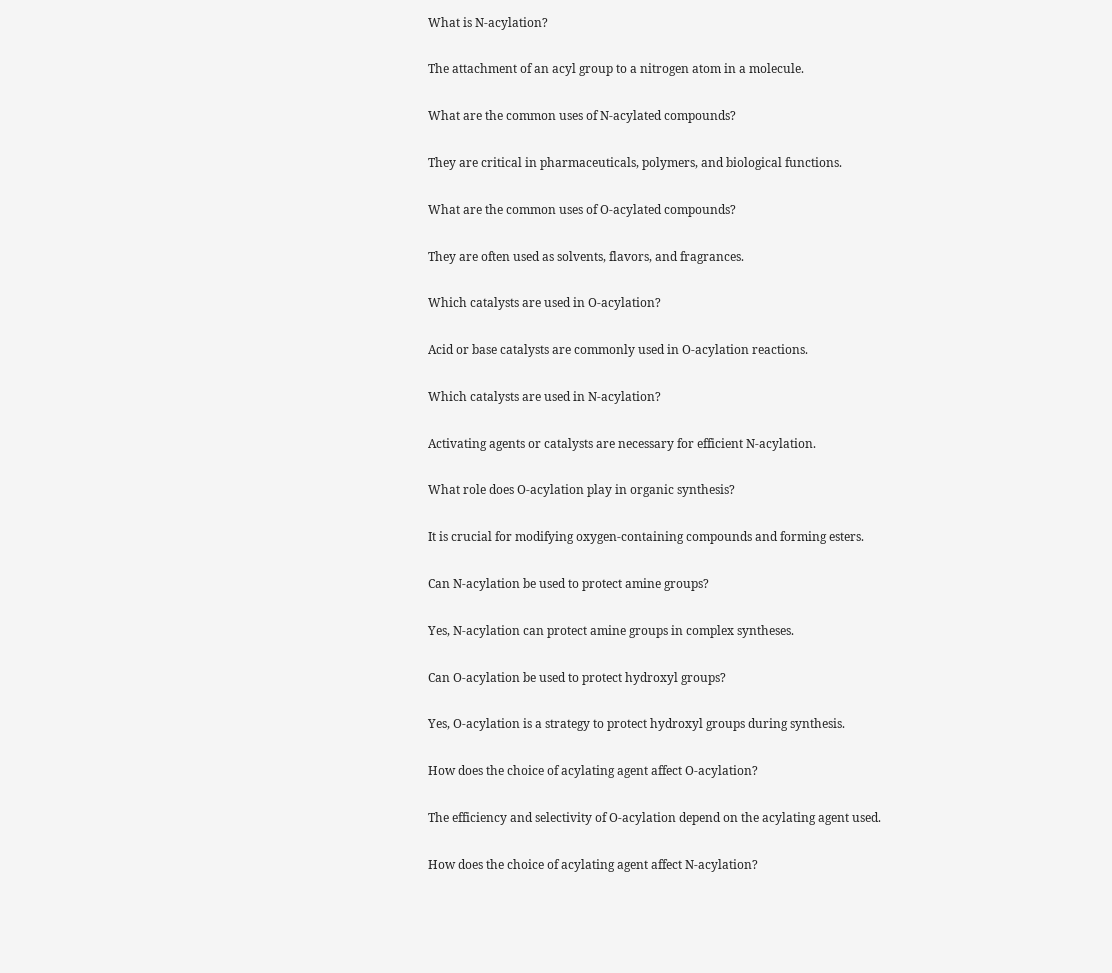What is N-acylation?

The attachment of an acyl group to a nitrogen atom in a molecule.

What are the common uses of N-acylated compounds?

They are critical in pharmaceuticals, polymers, and biological functions.

What are the common uses of O-acylated compounds?

They are often used as solvents, flavors, and fragrances.

Which catalysts are used in O-acylation?

Acid or base catalysts are commonly used in O-acylation reactions.

Which catalysts are used in N-acylation?

Activating agents or catalysts are necessary for efficient N-acylation.

What role does O-acylation play in organic synthesis?

It is crucial for modifying oxygen-containing compounds and forming esters.

Can N-acylation be used to protect amine groups?

Yes, N-acylation can protect amine groups in complex syntheses.

Can O-acylation be used to protect hydroxyl groups?

Yes, O-acylation is a strategy to protect hydroxyl groups during synthesis.

How does the choice of acylating agent affect O-acylation?

The efficiency and selectivity of O-acylation depend on the acylating agent used.

How does the choice of acylating agent affect N-acylation?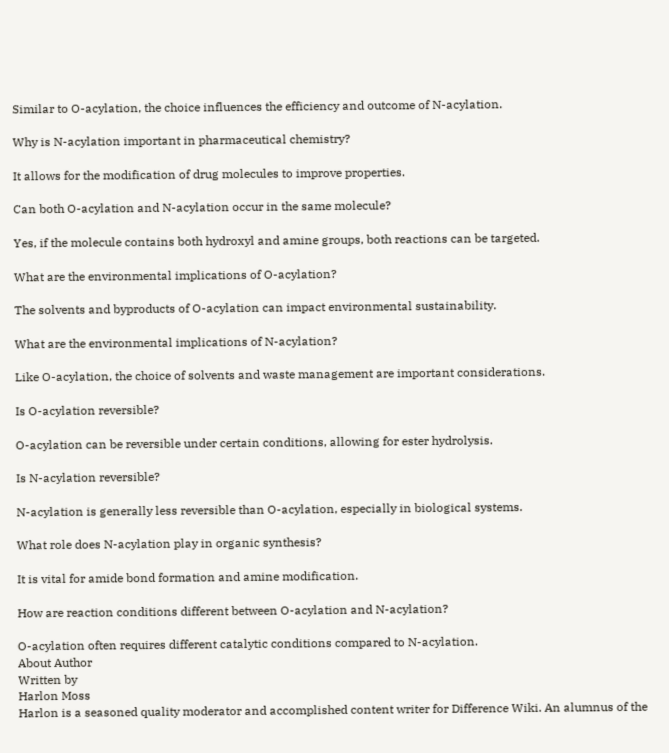Similar to O-acylation, the choice influences the efficiency and outcome of N-acylation.

Why is N-acylation important in pharmaceutical chemistry?

It allows for the modification of drug molecules to improve properties.

Can both O-acylation and N-acylation occur in the same molecule?

Yes, if the molecule contains both hydroxyl and amine groups, both reactions can be targeted.

What are the environmental implications of O-acylation?

The solvents and byproducts of O-acylation can impact environmental sustainability.

What are the environmental implications of N-acylation?

Like O-acylation, the choice of solvents and waste management are important considerations.

Is O-acylation reversible?

O-acylation can be reversible under certain conditions, allowing for ester hydrolysis.

Is N-acylation reversible?

N-acylation is generally less reversible than O-acylation, especially in biological systems.

What role does N-acylation play in organic synthesis?

It is vital for amide bond formation and amine modification.

How are reaction conditions different between O-acylation and N-acylation?

O-acylation often requires different catalytic conditions compared to N-acylation.
About Author
Written by
Harlon Moss
Harlon is a seasoned quality moderator and accomplished content writer for Difference Wiki. An alumnus of the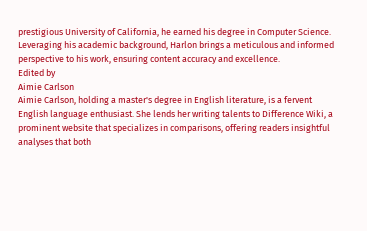prestigious University of California, he earned his degree in Computer Science. Leveraging his academic background, Harlon brings a meticulous and informed perspective to his work, ensuring content accuracy and excellence.
Edited by
Aimie Carlson
Aimie Carlson, holding a master's degree in English literature, is a fervent English language enthusiast. She lends her writing talents to Difference Wiki, a prominent website that specializes in comparisons, offering readers insightful analyses that both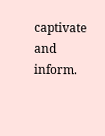captivate and inform.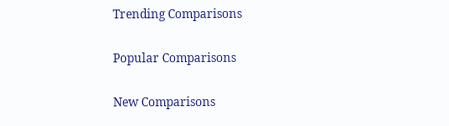Trending Comparisons

Popular Comparisons

New Comparisons